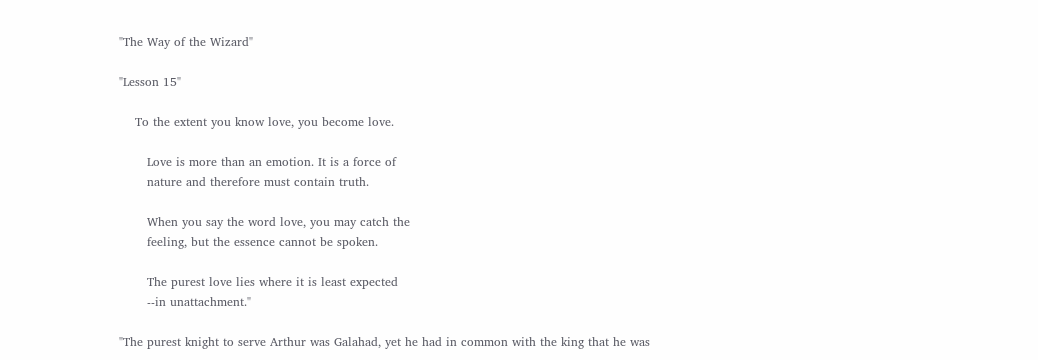"The Way of the Wizard"

"Lesson 15"

    To the extent you know love, you become love.

       Love is more than an emotion. It is a force of
       nature and therefore must contain truth.

       When you say the word love, you may catch the
       feeling, but the essence cannot be spoken.

       The purest love lies where it is least expected
       --in unattachment."

"The purest knight to serve Arthur was Galahad, yet he had in common with the king that he was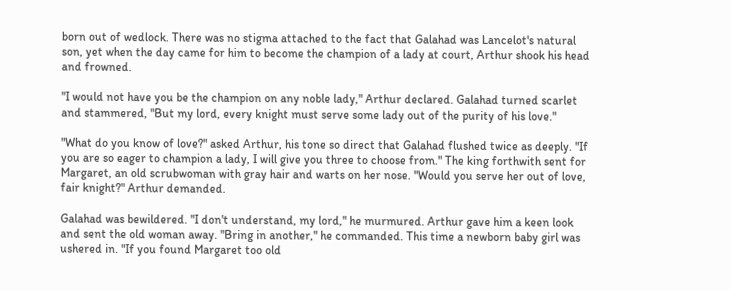born out of wedlock. There was no stigma attached to the fact that Galahad was Lancelot's natural son, yet when the day came for him to become the champion of a lady at court, Arthur shook his head and frowned.

"I would not have you be the champion on any noble lady," Arthur declared. Galahad turned scarlet and stammered, "But my lord, every knight must serve some lady out of the purity of his love."

"What do you know of love?" asked Arthur, his tone so direct that Galahad flushed twice as deeply. "If you are so eager to champion a lady, I will give you three to choose from." The king forthwith sent for Margaret, an old scrubwoman with gray hair and warts on her nose. "Would you serve her out of love, fair knight?" Arthur demanded.

Galahad was bewildered. "I don't understand, my lord," he murmured. Arthur gave him a keen look and sent the old woman away. "Bring in another," he commanded. This time a newborn baby girl was ushered in. "If you found Margaret too old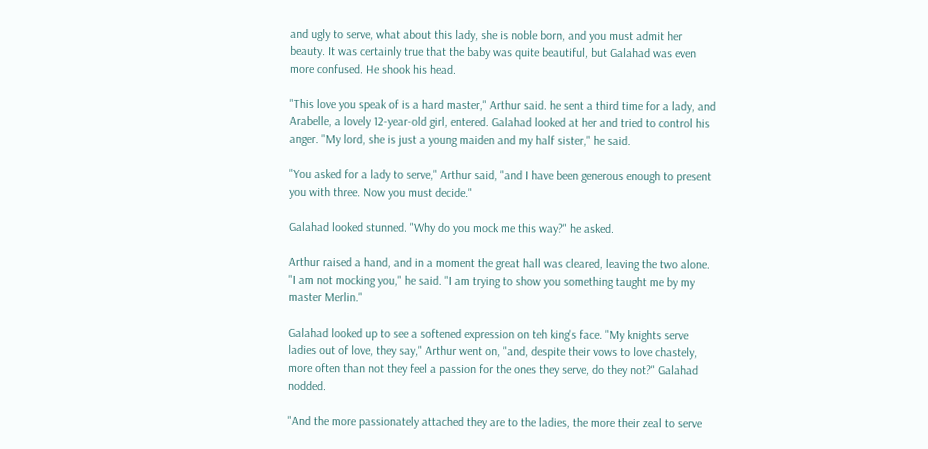and ugly to serve, what about this lady, she is noble born, and you must admit her beauty. It was certainly true that the baby was quite beautiful, but Galahad was even more confused. He shook his head.

"This love you speak of is a hard master," Arthur said. he sent a third time for a lady, and Arabelle, a lovely 12-year-old girl, entered. Galahad looked at her and tried to control his anger. "My lord, she is just a young maiden and my half sister," he said.

"You asked for a lady to serve," Arthur said, "and I have been generous enough to present you with three. Now you must decide."

Galahad looked stunned. "Why do you mock me this way?" he asked.

Arthur raised a hand, and in a moment the great hall was cleared, leaving the two alone. "I am not mocking you," he said. "I am trying to show you something taught me by my master Merlin."

Galahad looked up to see a softened expression on teh king's face. "My knights serve ladies out of love, they say," Arthur went on, "and, despite their vows to love chastely, more often than not they feel a passion for the ones they serve, do they not?" Galahad nodded.

"And the more passionately attached they are to the ladies, the more their zeal to serve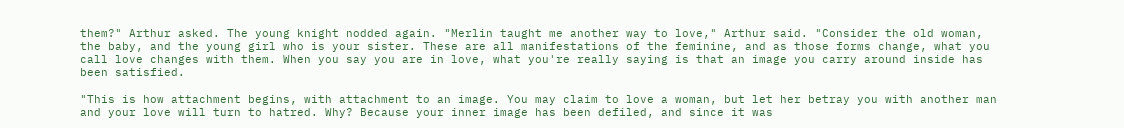them?" Arthur asked. The young knight nodded again. "Merlin taught me another way to love," Arthur said. "Consider the old woman, the baby, and the young girl who is your sister. These are all manifestations of the feminine, and as those forms change, what you call love changes with them. When you say you are in love, what you're really saying is that an image you carry around inside has been satisfied.

"This is how attachment begins, with attachment to an image. You may claim to love a woman, but let her betray you with another man and your love will turn to hatred. Why? Because your inner image has been defiled, and since it was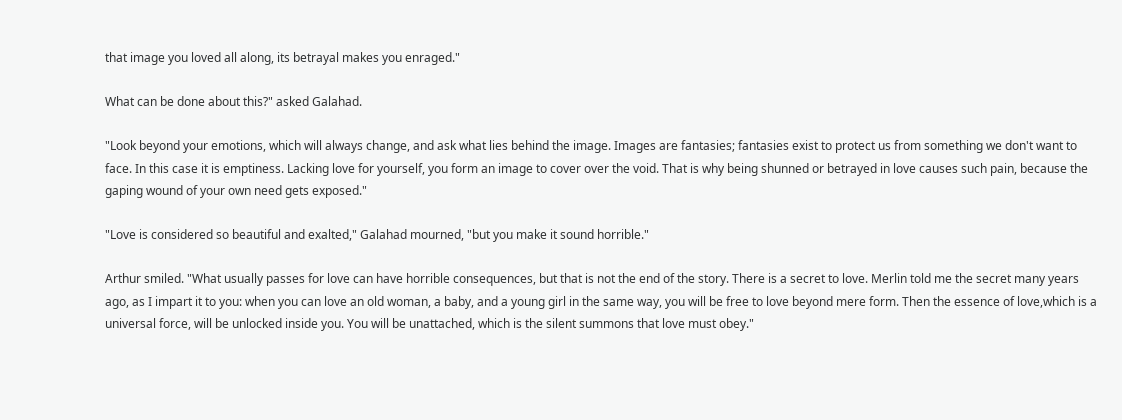that image you loved all along, its betrayal makes you enraged."

What can be done about this?" asked Galahad.

"Look beyond your emotions, which will always change, and ask what lies behind the image. Images are fantasies; fantasies exist to protect us from something we don't want to face. In this case it is emptiness. Lacking love for yourself, you form an image to cover over the void. That is why being shunned or betrayed in love causes such pain, because the gaping wound of your own need gets exposed."

"Love is considered so beautiful and exalted," Galahad mourned, "but you make it sound horrible."

Arthur smiled. "What usually passes for love can have horrible consequences, but that is not the end of the story. There is a secret to love. Merlin told me the secret many years ago, as I impart it to you: when you can love an old woman, a baby, and a young girl in the same way, you will be free to love beyond mere form. Then the essence of love,which is a universal force, will be unlocked inside you. You will be unattached, which is the silent summons that love must obey."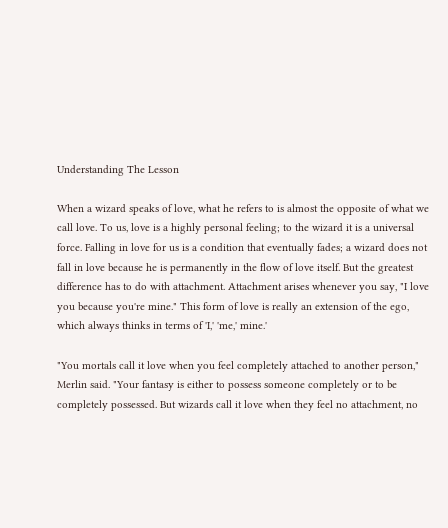Understanding The Lesson

When a wizard speaks of love, what he refers to is almost the opposite of what we call love. To us, love is a highly personal feeling; to the wizard it is a universal force. Falling in love for us is a condition that eventually fades; a wizard does not fall in love because he is permanently in the flow of love itself. But the greatest difference has to do with attachment. Attachment arises whenever you say, "I love you because you're mine." This form of love is really an extension of the ego, which always thinks in terms of 'I,' 'me,' mine.'

"You mortals call it love when you feel completely attached to another person," Merlin said. "Your fantasy is either to possess someone completely or to be completely possessed. But wizards call it love when they feel no attachment, no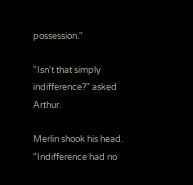possession."

"Isn't that simply indifference?" asked Arthur.

Merlin shook his head. "Indifference had no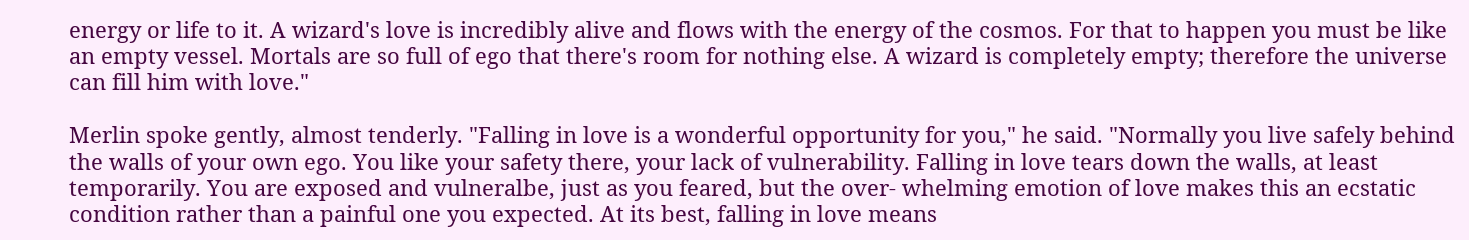energy or life to it. A wizard's love is incredibly alive and flows with the energy of the cosmos. For that to happen you must be like an empty vessel. Mortals are so full of ego that there's room for nothing else. A wizard is completely empty; therefore the universe can fill him with love."

Merlin spoke gently, almost tenderly. "Falling in love is a wonderful opportunity for you," he said. "Normally you live safely behind the walls of your own ego. You like your safety there, your lack of vulnerability. Falling in love tears down the walls, at least temporarily. You are exposed and vulneralbe, just as you feared, but the over- whelming emotion of love makes this an ecstatic condition rather than a painful one you expected. At its best, falling in love means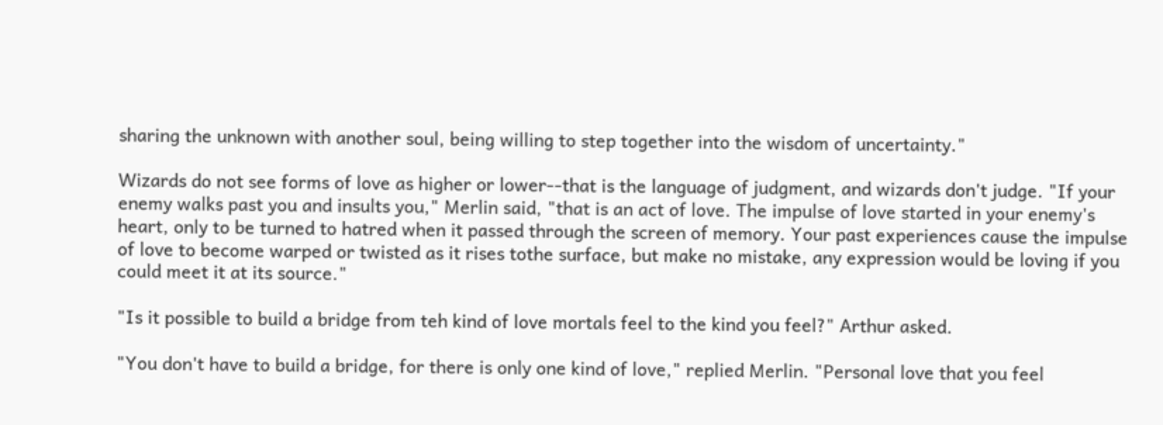sharing the unknown with another soul, being willing to step together into the wisdom of uncertainty."

Wizards do not see forms of love as higher or lower--that is the language of judgment, and wizards don't judge. "If your enemy walks past you and insults you," Merlin said, "that is an act of love. The impulse of love started in your enemy's heart, only to be turned to hatred when it passed through the screen of memory. Your past experiences cause the impulse of love to become warped or twisted as it rises tothe surface, but make no mistake, any expression would be loving if you could meet it at its source."

"Is it possible to build a bridge from teh kind of love mortals feel to the kind you feel?" Arthur asked.

"You don't have to build a bridge, for there is only one kind of love," replied Merlin. "Personal love that you feel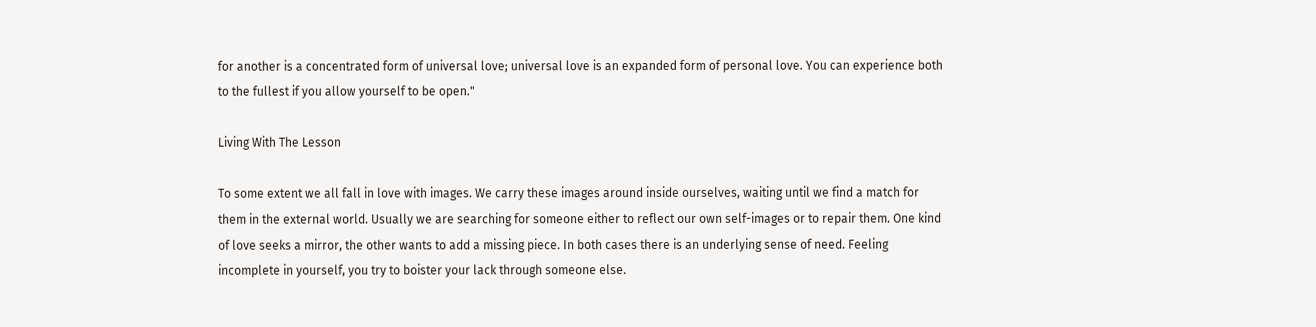for another is a concentrated form of universal love; universal love is an expanded form of personal love. You can experience both to the fullest if you allow yourself to be open."

Living With The Lesson

To some extent we all fall in love with images. We carry these images around inside ourselves, waiting until we find a match for them in the external world. Usually we are searching for someone either to reflect our own self-images or to repair them. One kind of love seeks a mirror, the other wants to add a missing piece. In both cases there is an underlying sense of need. Feeling incomplete in yourself, you try to boister your lack through someone else.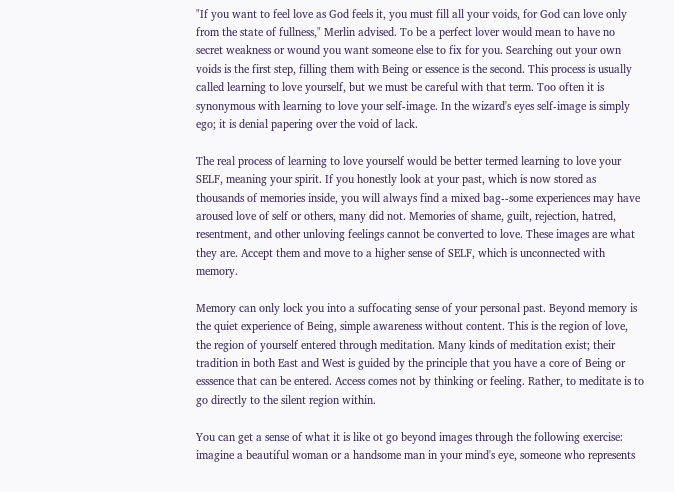"If you want to feel love as God feels it, you must fill all your voids, for God can love only from the state of fullness," Merlin advised. To be a perfect lover would mean to have no secret weakness or wound you want someone else to fix for you. Searching out your own voids is the first step, filling them with Being or essence is the second. This process is usually called learning to love yourself, but we must be careful with that term. Too often it is synonymous with learning to love your self-image. In the wizard's eyes self-image is simply ego; it is denial papering over the void of lack.

The real process of learning to love yourself would be better termed learning to love your SELF, meaning your spirit. If you honestly look at your past, which is now stored as thousands of memories inside, you will always find a mixed bag--some experiences may have aroused love of self or others, many did not. Memories of shame, guilt, rejection, hatred, resentment, and other unloving feelings cannot be converted to love. These images are what they are. Accept them and move to a higher sense of SELF, which is unconnected with memory.

Memory can only lock you into a suffocating sense of your personal past. Beyond memory is the quiet experience of Being, simple awareness without content. This is the region of love, the region of yourself entered through meditation. Many kinds of meditation exist; their tradition in both East and West is guided by the principle that you have a core of Being or esssence that can be entered. Access comes not by thinking or feeling. Rather, to meditate is to go directly to the silent region within.

You can get a sense of what it is like ot go beyond images through the following exercise: imagine a beautiful woman or a handsome man in your mind's eye, someone who represents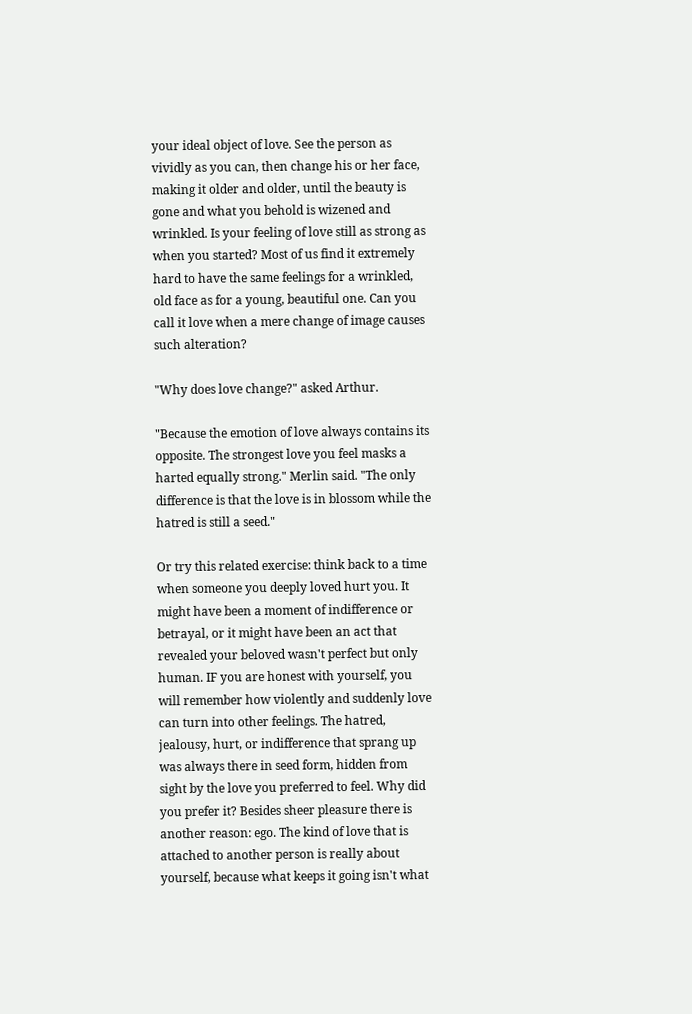your ideal object of love. See the person as vividly as you can, then change his or her face, making it older and older, until the beauty is gone and what you behold is wizened and wrinkled. Is your feeling of love still as strong as when you started? Most of us find it extremely hard to have the same feelings for a wrinkled, old face as for a young, beautiful one. Can you call it love when a mere change of image causes such alteration?

"Why does love change?" asked Arthur.

"Because the emotion of love always contains its opposite. The strongest love you feel masks a harted equally strong." Merlin said. "The only difference is that the love is in blossom while the hatred is still a seed."

Or try this related exercise: think back to a time when someone you deeply loved hurt you. It might have been a moment of indifference or betrayal, or it might have been an act that revealed your beloved wasn't perfect but only human. IF you are honest with yourself, you will remember how violently and suddenly love can turn into other feelings. The hatred, jealousy, hurt, or indifference that sprang up was always there in seed form, hidden from sight by the love you preferred to feel. Why did you prefer it? Besides sheer pleasure there is another reason: ego. The kind of love that is attached to another person is really about yourself, because what keeps it going isn't what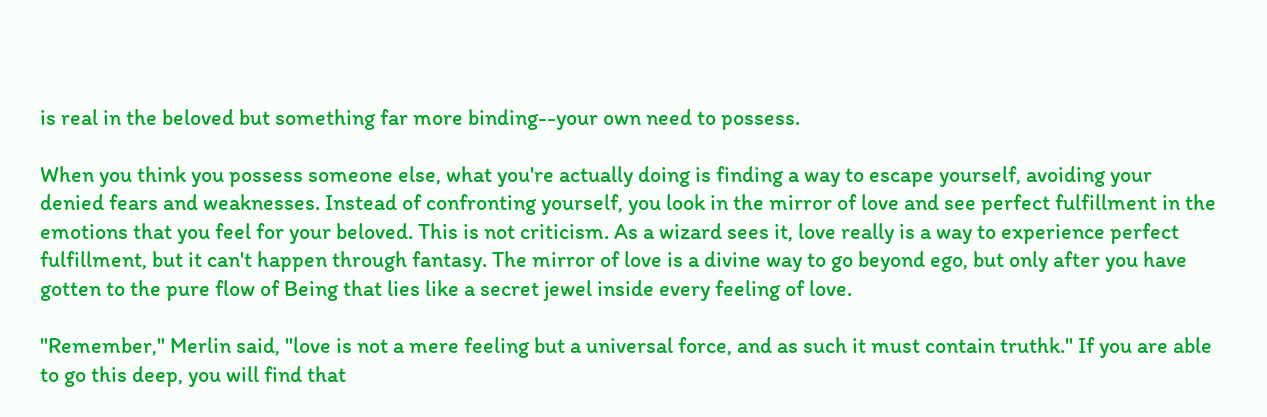is real in the beloved but something far more binding--your own need to possess.

When you think you possess someone else, what you're actually doing is finding a way to escape yourself, avoiding your denied fears and weaknesses. Instead of confronting yourself, you look in the mirror of love and see perfect fulfillment in the emotions that you feel for your beloved. This is not criticism. As a wizard sees it, love really is a way to experience perfect fulfillment, but it can't happen through fantasy. The mirror of love is a divine way to go beyond ego, but only after you have gotten to the pure flow of Being that lies like a secret jewel inside every feeling of love.

"Remember," Merlin said, "love is not a mere feeling but a universal force, and as such it must contain truthk." If you are able to go this deep, you will find that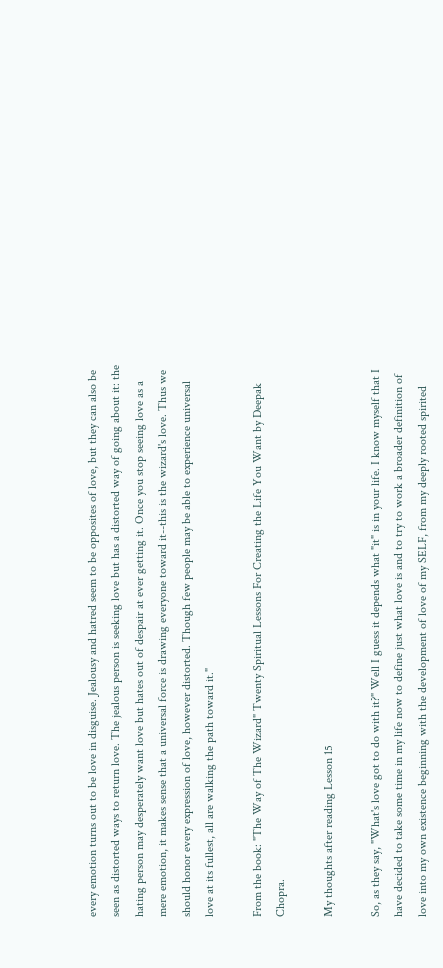every emotion turns out to be love in disguise. Jealousy and hatred seem to be opposites of love, but they can also be seen as distorted ways to return love. The jealous person is seeking love but has a distorted way of going about it: the hating person may desperately want love but hates out of despair at ever getting it. Once you stop seeing love as a mere emotion, it makes sense that a universal force is drawing everyone toward it--this is the wizard's love. Thus we should honor every expression of love, however distorted. Though few people may be able to experience universal love at its fullest, all are walking the path toward it."

From the book: "The Way of The Wizard" Twenty Spiritual Lessons For Creating the Life You Want by Deepak Chopra.

My thoughts after reading Lesson 15

So, as they say, "What's love got to do with it?" Well I guess it depends what "it" is in your life. I know myself that I have decided to take some time in my life now to define just what love is and to try to work a broader definition of love into my own existence beginning with the development of love of my SELF, from my deeply rooted spirited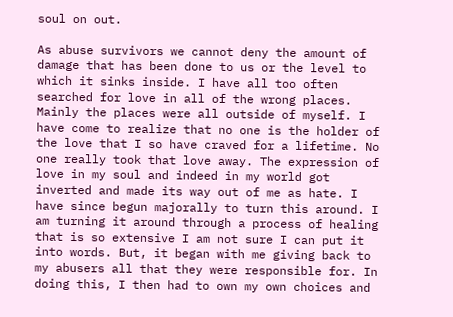soul on out.

As abuse survivors we cannot deny the amount of damage that has been done to us or the level to which it sinks inside. I have all too often searched for love in all of the wrong places. Mainly the places were all outside of myself. I have come to realize that no one is the holder of the love that I so have craved for a lifetime. No one really took that love away. The expression of love in my soul and indeed in my world got inverted and made its way out of me as hate. I have since begun majorally to turn this around. I am turning it around through a process of healing that is so extensive I am not sure I can put it into words. But, it began with me giving back to my abusers all that they were responsible for. In doing this, I then had to own my own choices and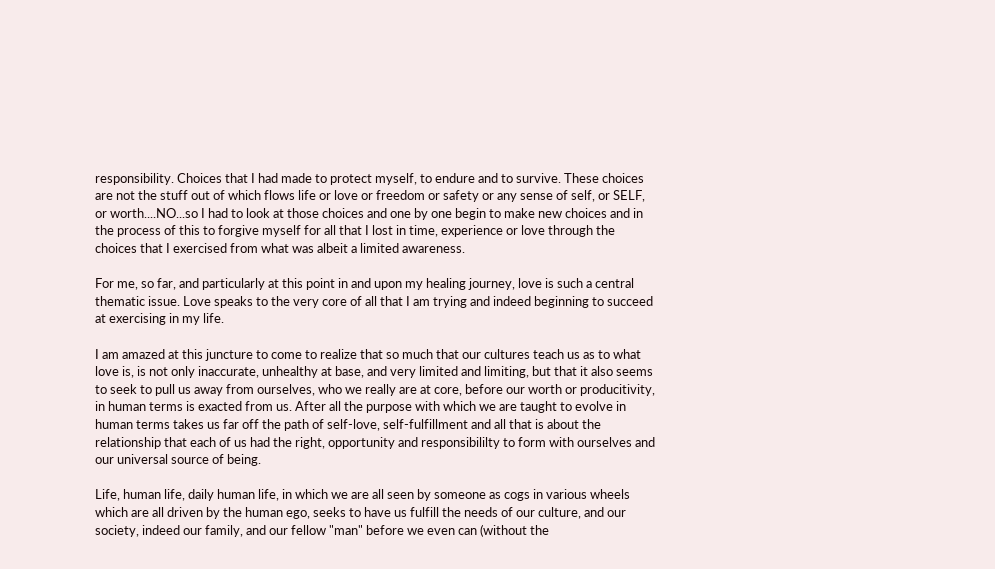responsibility. Choices that I had made to protect myself, to endure and to survive. These choices are not the stuff out of which flows life or love or freedom or safety or any sense of self, or SELF, or worth....NO...so I had to look at those choices and one by one begin to make new choices and in the process of this to forgive myself for all that I lost in time, experience or love through the choices that I exercised from what was albeit a limited awareness.

For me, so far, and particularly at this point in and upon my healing journey, love is such a central thematic issue. Love speaks to the very core of all that I am trying and indeed beginning to succeed at exercising in my life.

I am amazed at this juncture to come to realize that so much that our cultures teach us as to what love is, is not only inaccurate, unhealthy at base, and very limited and limiting, but that it also seems to seek to pull us away from ourselves, who we really are at core, before our worth or producitivity, in human terms is exacted from us. After all the purpose with which we are taught to evolve in human terms takes us far off the path of self-love, self-fulfillment and all that is about the relationship that each of us had the right, opportunity and responsibililty to form with ourselves and our universal source of being.

Life, human life, daily human life, in which we are all seen by someone as cogs in various wheels which are all driven by the human ego, seeks to have us fulfill the needs of our culture, and our society, indeed our family, and our fellow "man" before we even can (without the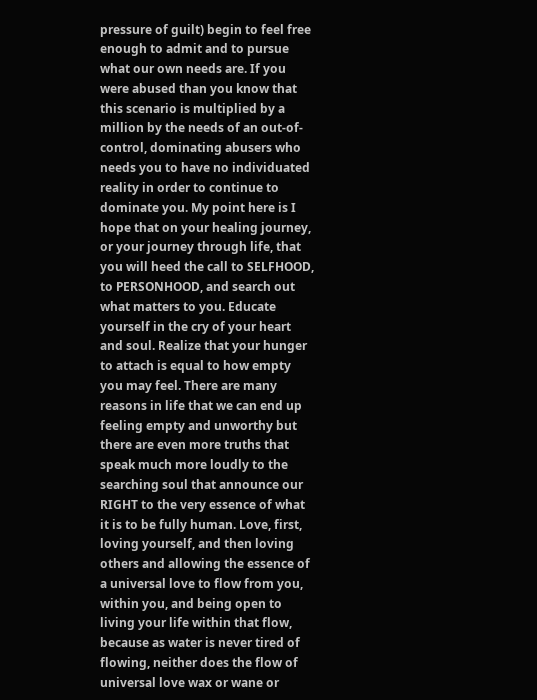pressure of guilt) begin to feel free enough to admit and to pursue what our own needs are. If you were abused than you know that this scenario is multiplied by a million by the needs of an out-of-control, dominating abusers who needs you to have no individuated reality in order to continue to dominate you. My point here is I hope that on your healing journey, or your journey through life, that you will heed the call to SELFHOOD, to PERSONHOOD, and search out what matters to you. Educate yourself in the cry of your heart and soul. Realize that your hunger to attach is equal to how empty you may feel. There are many reasons in life that we can end up feeling empty and unworthy but there are even more truths that speak much more loudly to the searching soul that announce our RIGHT to the very essence of what it is to be fully human. Love, first, loving yourself, and then loving others and allowing the essence of a universal love to flow from you, within you, and being open to living your life within that flow, because as water is never tired of flowing, neither does the flow of universal love wax or wane or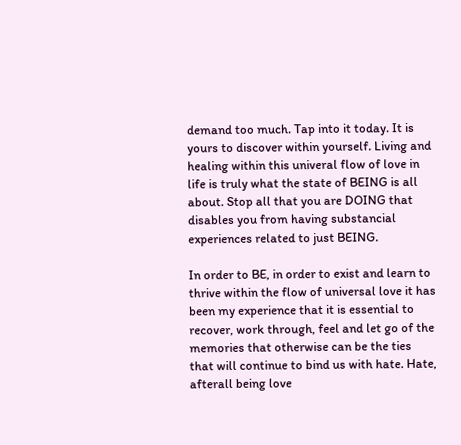demand too much. Tap into it today. It is yours to discover within yourself. Living and healing within this univeral flow of love in life is truly what the state of BEING is all about. Stop all that you are DOING that disables you from having substancial experiences related to just BEING.

In order to BE, in order to exist and learn to thrive within the flow of universal love it has been my experience that it is essential to recover, work through, feel and let go of the memories that otherwise can be the ties that will continue to bind us with hate. Hate, afterall being love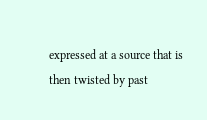expressed at a source that is then twisted by past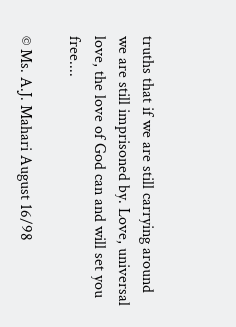truths that if we are still carrying around we are still imprisoned by. Love, universal love, the love of God can and will set you free....

© Ms. A.J. Mahari August 16/98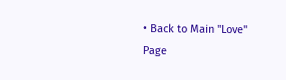• Back to Main "Love" Page